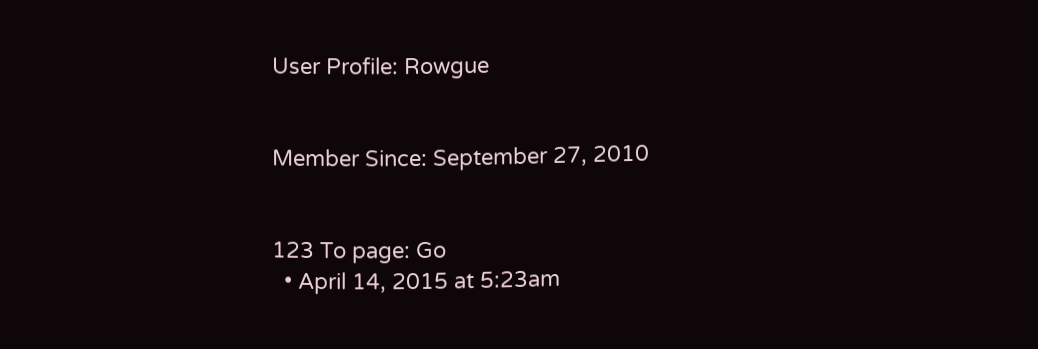User Profile: Rowgue


Member Since: September 27, 2010


123 To page: Go
  • April 14, 2015 at 5:23am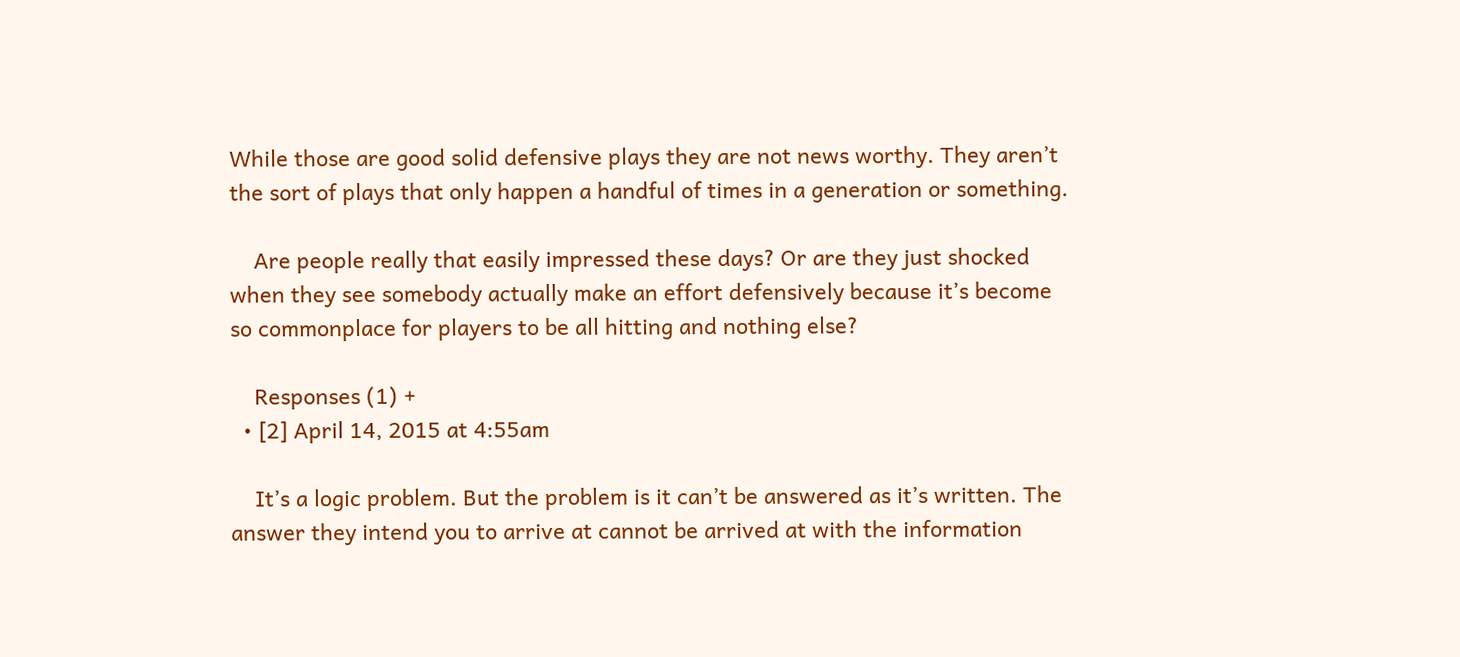While those are good solid defensive plays they are not news worthy. They aren’t the sort of plays that only happen a handful of times in a generation or something.

    Are people really that easily impressed these days? Or are they just shocked when they see somebody actually make an effort defensively because it’s become so commonplace for players to be all hitting and nothing else?

    Responses (1) +
  • [2] April 14, 2015 at 4:55am

    It’s a logic problem. But the problem is it can’t be answered as it’s written. The answer they intend you to arrive at cannot be arrived at with the information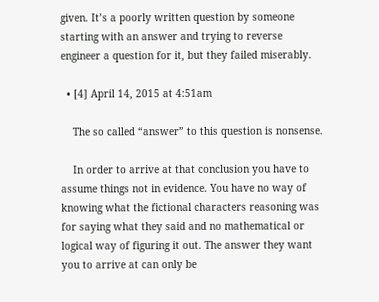given. It’s a poorly written question by someone starting with an answer and trying to reverse engineer a question for it, but they failed miserably.

  • [4] April 14, 2015 at 4:51am

    The so called “answer” to this question is nonsense.

    In order to arrive at that conclusion you have to assume things not in evidence. You have no way of knowing what the fictional characters reasoning was for saying what they said and no mathematical or logical way of figuring it out. The answer they want you to arrive at can only be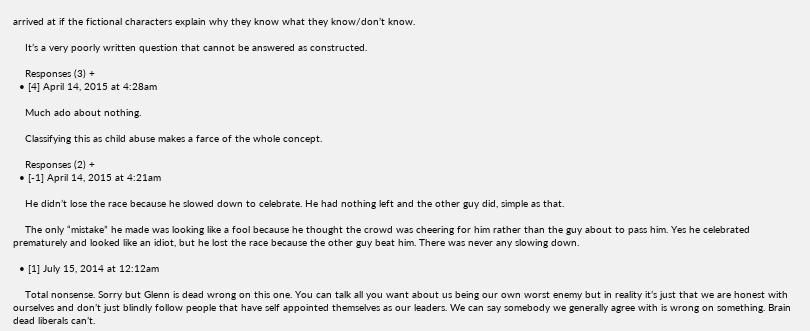arrived at if the fictional characters explain why they know what they know/don’t know.

    It’s a very poorly written question that cannot be answered as constructed.

    Responses (3) +
  • [4] April 14, 2015 at 4:28am

    Much ado about nothing.

    Classifying this as child abuse makes a farce of the whole concept.

    Responses (2) +
  • [-1] April 14, 2015 at 4:21am

    He didn’t lose the race because he slowed down to celebrate. He had nothing left and the other guy did, simple as that.

    The only “mistake” he made was looking like a fool because he thought the crowd was cheering for him rather than the guy about to pass him. Yes he celebrated prematurely and looked like an idiot, but he lost the race because the other guy beat him. There was never any slowing down.

  • [1] July 15, 2014 at 12:12am

    Total nonsense. Sorry but Glenn is dead wrong on this one. You can talk all you want about us being our own worst enemy but in reality it’s just that we are honest with ourselves and don’t just blindly follow people that have self appointed themselves as our leaders. We can say somebody we generally agree with is wrong on something. Brain dead liberals can’t.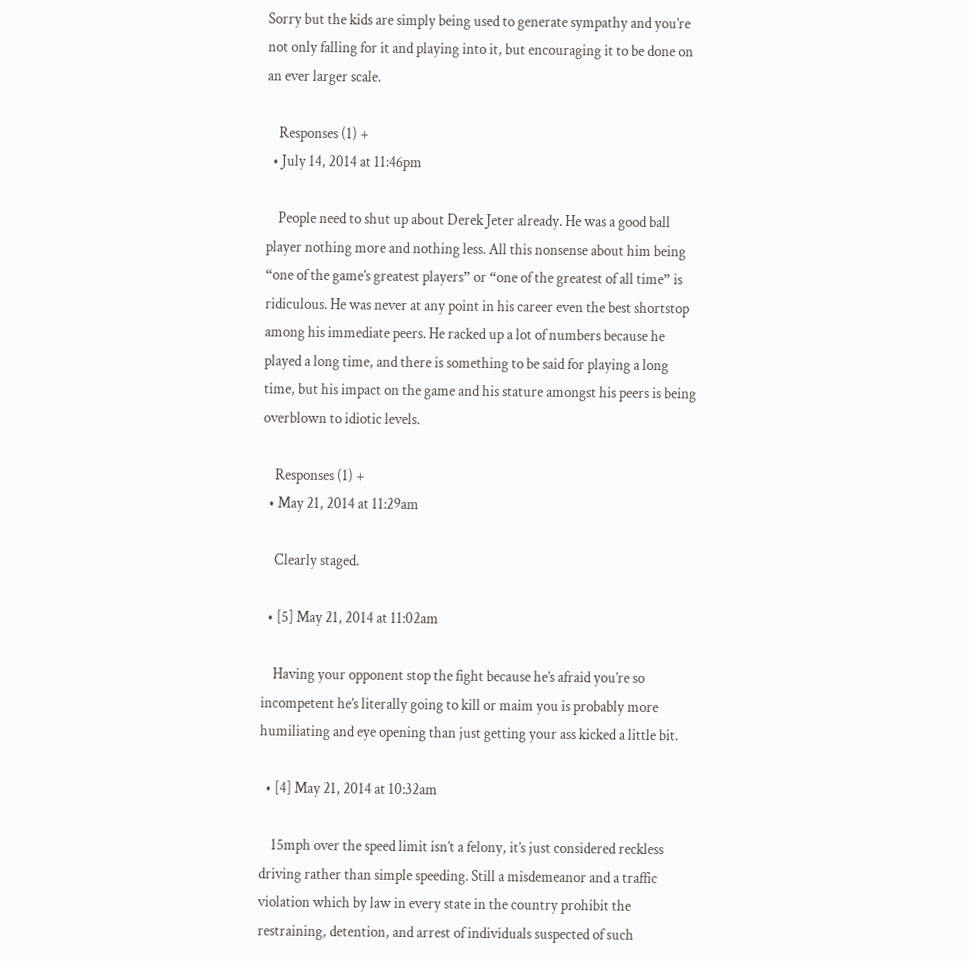Sorry but the kids are simply being used to generate sympathy and you’re not only falling for it and playing into it, but encouraging it to be done on an ever larger scale.

    Responses (1) +
  • July 14, 2014 at 11:46pm

    People need to shut up about Derek Jeter already. He was a good ball player nothing more and nothing less. All this nonsense about him being “one of the game’s greatest players” or “one of the greatest of all time” is ridiculous. He was never at any point in his career even the best shortstop among his immediate peers. He racked up a lot of numbers because he played a long time, and there is something to be said for playing a long time, but his impact on the game and his stature amongst his peers is being overblown to idiotic levels.

    Responses (1) +
  • May 21, 2014 at 11:29am

    Clearly staged.

  • [5] May 21, 2014 at 11:02am

    Having your opponent stop the fight because he’s afraid you’re so incompetent he’s literally going to kill or maim you is probably more humiliating and eye opening than just getting your ass kicked a little bit.

  • [4] May 21, 2014 at 10:32am

    15mph over the speed limit isn’t a felony, it’s just considered reckless driving rather than simple speeding. Still a misdemeanor and a traffic violation which by law in every state in the country prohibit the restraining, detention, and arrest of individuals suspected of such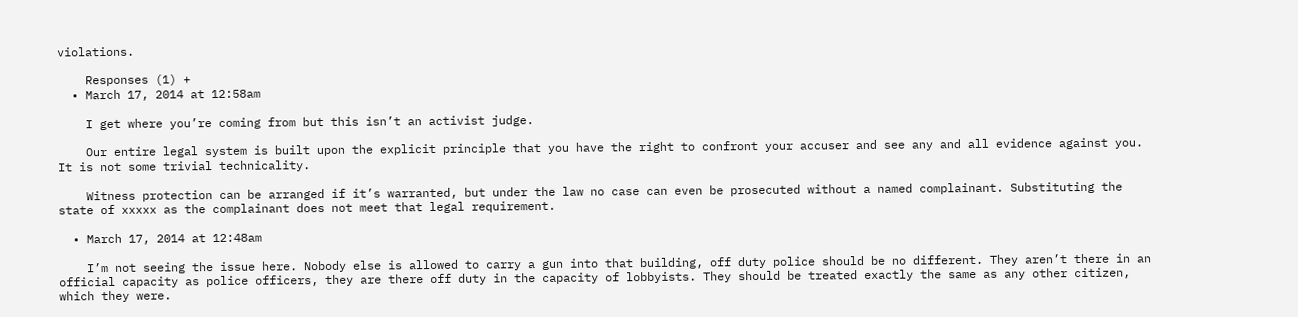violations.

    Responses (1) +
  • March 17, 2014 at 12:58am

    I get where you’re coming from but this isn’t an activist judge.

    Our entire legal system is built upon the explicit principle that you have the right to confront your accuser and see any and all evidence against you. It is not some trivial technicality.

    Witness protection can be arranged if it’s warranted, but under the law no case can even be prosecuted without a named complainant. Substituting the state of xxxxx as the complainant does not meet that legal requirement.

  • March 17, 2014 at 12:48am

    I’m not seeing the issue here. Nobody else is allowed to carry a gun into that building, off duty police should be no different. They aren’t there in an official capacity as police officers, they are there off duty in the capacity of lobbyists. They should be treated exactly the same as any other citizen, which they were.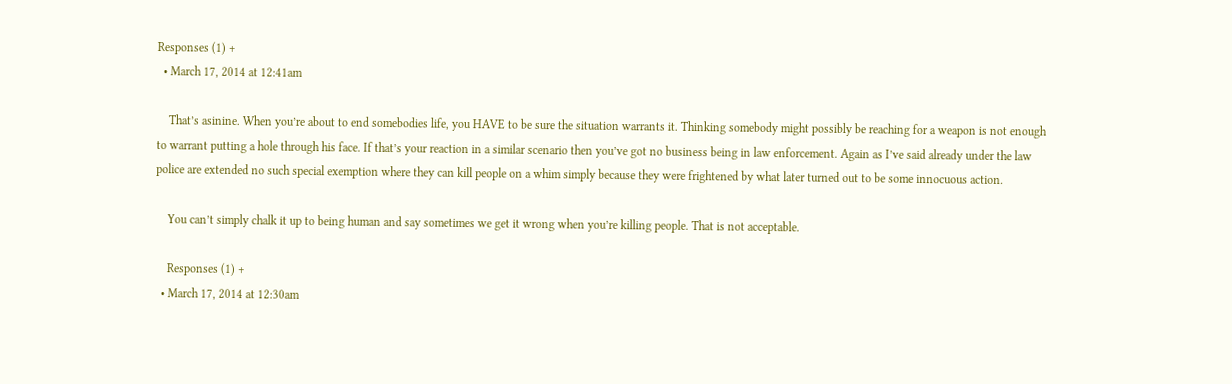Responses (1) +
  • March 17, 2014 at 12:41am

    That’s asinine. When you’re about to end somebodies life, you HAVE to be sure the situation warrants it. Thinking somebody might possibly be reaching for a weapon is not enough to warrant putting a hole through his face. If that’s your reaction in a similar scenario then you’ve got no business being in law enforcement. Again as I’ve said already under the law police are extended no such special exemption where they can kill people on a whim simply because they were frightened by what later turned out to be some innocuous action.

    You can’t simply chalk it up to being human and say sometimes we get it wrong when you’re killing people. That is not acceptable.

    Responses (1) +
  • March 17, 2014 at 12:30am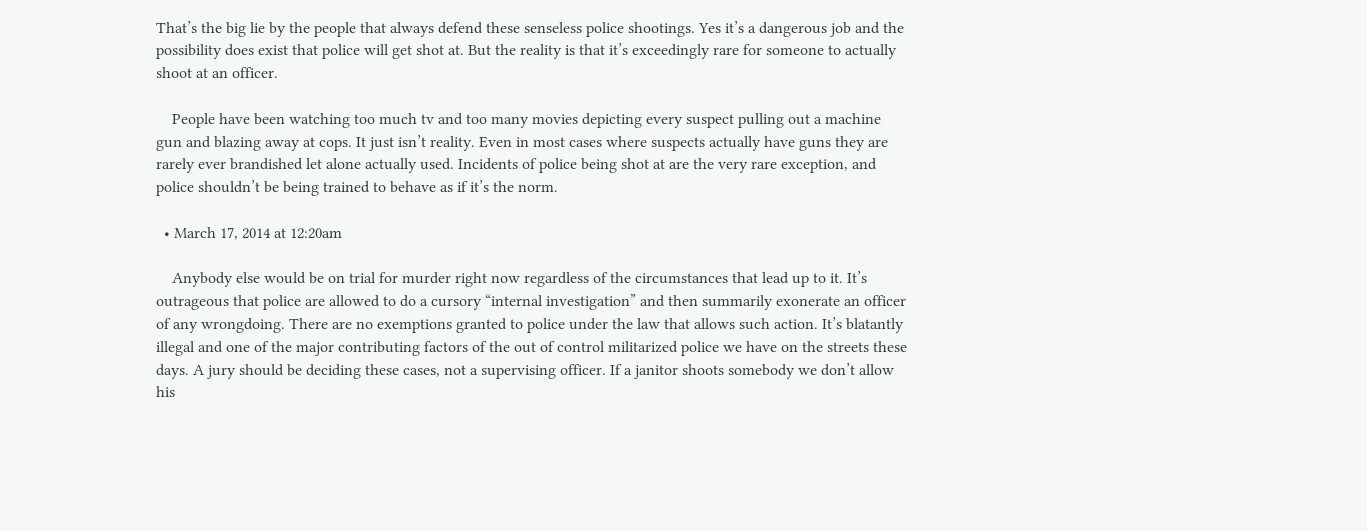That’s the big lie by the people that always defend these senseless police shootings. Yes it’s a dangerous job and the possibility does exist that police will get shot at. But the reality is that it’s exceedingly rare for someone to actually shoot at an officer.

    People have been watching too much tv and too many movies depicting every suspect pulling out a machine gun and blazing away at cops. It just isn’t reality. Even in most cases where suspects actually have guns they are rarely ever brandished let alone actually used. Incidents of police being shot at are the very rare exception, and police shouldn’t be being trained to behave as if it’s the norm.

  • March 17, 2014 at 12:20am

    Anybody else would be on trial for murder right now regardless of the circumstances that lead up to it. It’s outrageous that police are allowed to do a cursory “internal investigation” and then summarily exonerate an officer of any wrongdoing. There are no exemptions granted to police under the law that allows such action. It’s blatantly illegal and one of the major contributing factors of the out of control militarized police we have on the streets these days. A jury should be deciding these cases, not a supervising officer. If a janitor shoots somebody we don’t allow his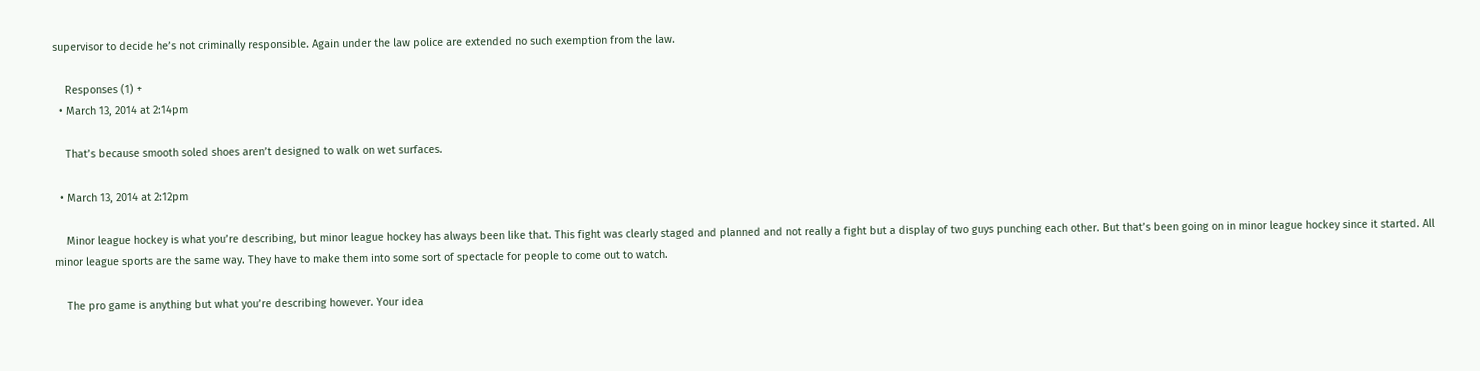supervisor to decide he’s not criminally responsible. Again under the law police are extended no such exemption from the law.

    Responses (1) +
  • March 13, 2014 at 2:14pm

    That’s because smooth soled shoes aren’t designed to walk on wet surfaces.

  • March 13, 2014 at 2:12pm

    Minor league hockey is what you’re describing, but minor league hockey has always been like that. This fight was clearly staged and planned and not really a fight but a display of two guys punching each other. But that’s been going on in minor league hockey since it started. All minor league sports are the same way. They have to make them into some sort of spectacle for people to come out to watch.

    The pro game is anything but what you’re describing however. Your idea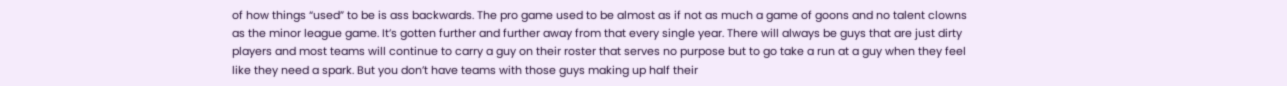of how things “used” to be is ass backwards. The pro game used to be almost as if not as much a game of goons and no talent clowns as the minor league game. It’s gotten further and further away from that every single year. There will always be guys that are just dirty players and most teams will continue to carry a guy on their roster that serves no purpose but to go take a run at a guy when they feel like they need a spark. But you don’t have teams with those guys making up half their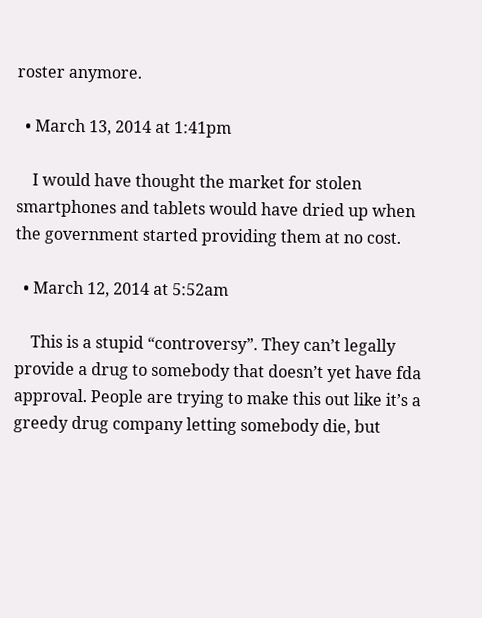roster anymore.

  • March 13, 2014 at 1:41pm

    I would have thought the market for stolen smartphones and tablets would have dried up when the government started providing them at no cost.

  • March 12, 2014 at 5:52am

    This is a stupid “controversy”. They can’t legally provide a drug to somebody that doesn’t yet have fda approval. People are trying to make this out like it’s a greedy drug company letting somebody die, but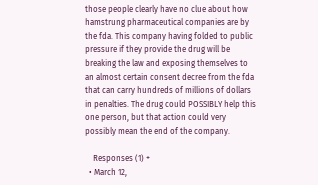those people clearly have no clue about how hamstrung pharmaceutical companies are by the fda. This company having folded to public pressure if they provide the drug will be breaking the law and exposing themselves to an almost certain consent decree from the fda that can carry hundreds of millions of dollars in penalties. The drug could POSSIBLY help this one person, but that action could very possibly mean the end of the company.

    Responses (1) +
  • March 12,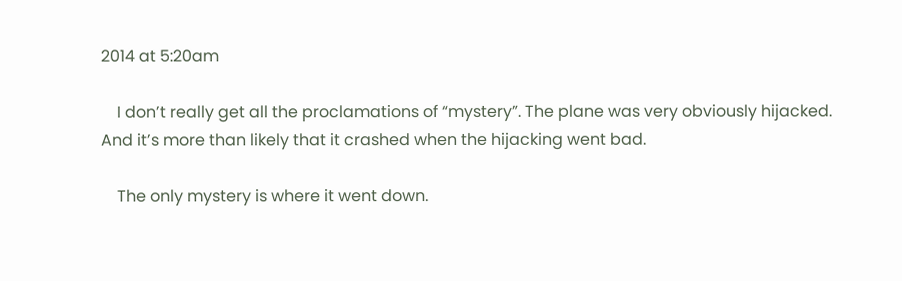2014 at 5:20am

    I don’t really get all the proclamations of “mystery”. The plane was very obviously hijacked. And it’s more than likely that it crashed when the hijacking went bad.

    The only mystery is where it went down.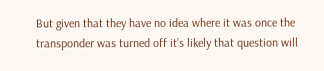But given that they have no idea where it was once the transponder was turned off it’s likely that question will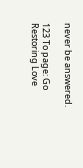never be answered.

123 To page: Go
Restoring Love